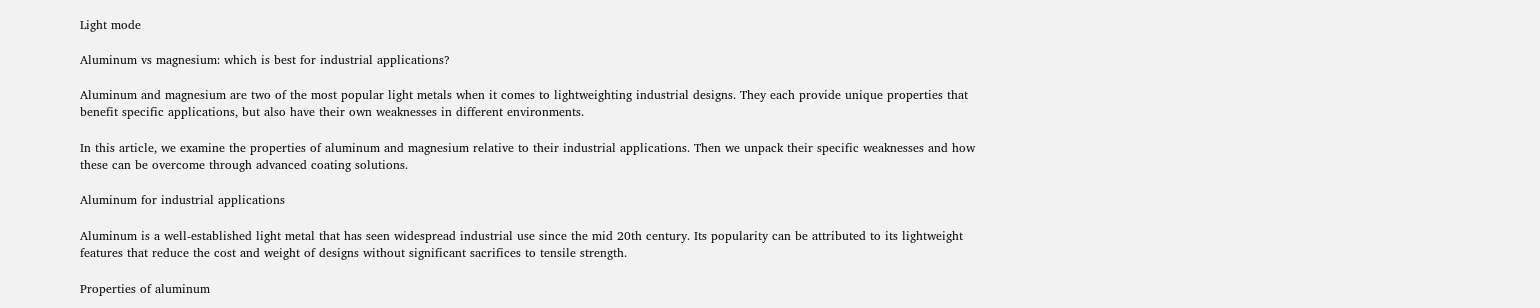Light mode

Aluminum vs magnesium: which is best for industrial applications?

Aluminum and magnesium are two of the most popular light metals when it comes to lightweighting industrial designs. They each provide unique properties that benefit specific applications, but also have their own weaknesses in different environments.

In this article, we examine the properties of aluminum and magnesium relative to their industrial applications. Then we unpack their specific weaknesses and how these can be overcome through advanced coating solutions.

Aluminum for industrial applications

Aluminum is a well-established light metal that has seen widespread industrial use since the mid 20th century. Its popularity can be attributed to its lightweight features that reduce the cost and weight of designs without significant sacrifices to tensile strength.

Properties of aluminum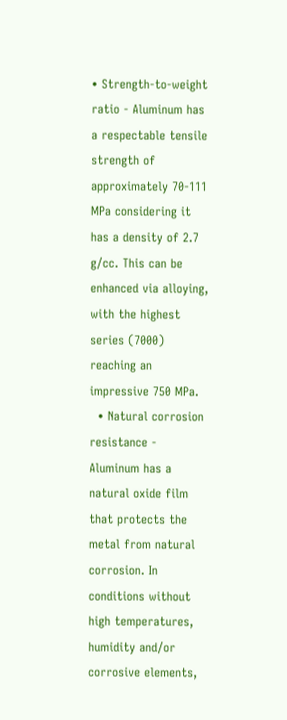• Strength-to-weight ratio - Aluminum has a respectable tensile strength of approximately 70-111 MPa considering it has a density of 2.7 g/cc. This can be enhanced via alloying, with the highest series (7000) reaching an impressive 750 MPa.
  • Natural corrosion resistance - Aluminum has a natural oxide film that protects the metal from natural corrosion. In conditions without high temperatures, humidity and/or corrosive elements,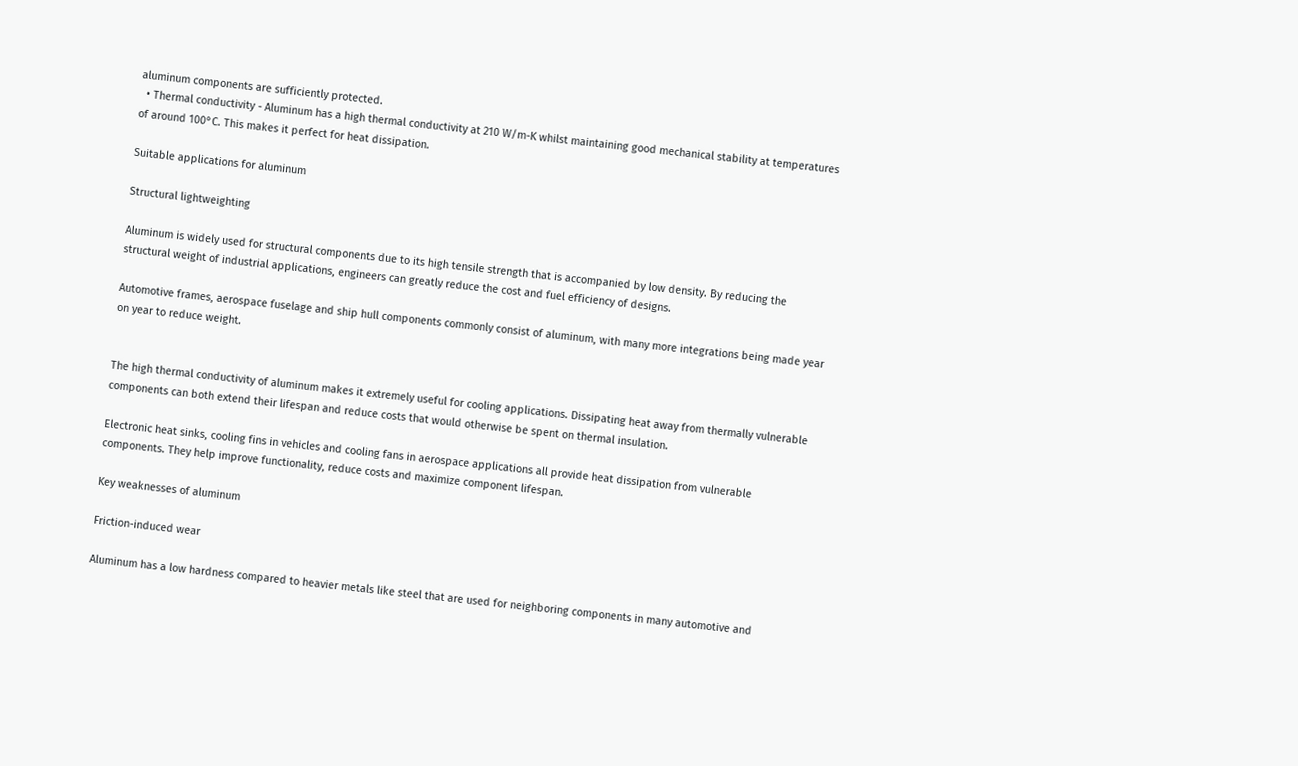aluminum components are sufficiently protected.
  • Thermal conductivity - Aluminum has a high thermal conductivity at 210 W/m-K whilst maintaining good mechanical stability at temperatures of around 100°C. This makes it perfect for heat dissipation.

Suitable applications for aluminum

Structural lightweighting

Aluminum is widely used for structural components due to its high tensile strength that is accompanied by low density. By reducing the structural weight of industrial applications, engineers can greatly reduce the cost and fuel efficiency of designs.

Automotive frames, aerospace fuselage and ship hull components commonly consist of aluminum, with many more integrations being made year on year to reduce weight.


The high thermal conductivity of aluminum makes it extremely useful for cooling applications. Dissipating heat away from thermally vulnerable components can both extend their lifespan and reduce costs that would otherwise be spent on thermal insulation.

Electronic heat sinks, cooling fins in vehicles and cooling fans in aerospace applications all provide heat dissipation from vulnerable components. They help improve functionality, reduce costs and maximize component lifespan.

Key weaknesses of aluminum

Friction-induced wear

Aluminum has a low hardness compared to heavier metals like steel that are used for neighboring components in many automotive and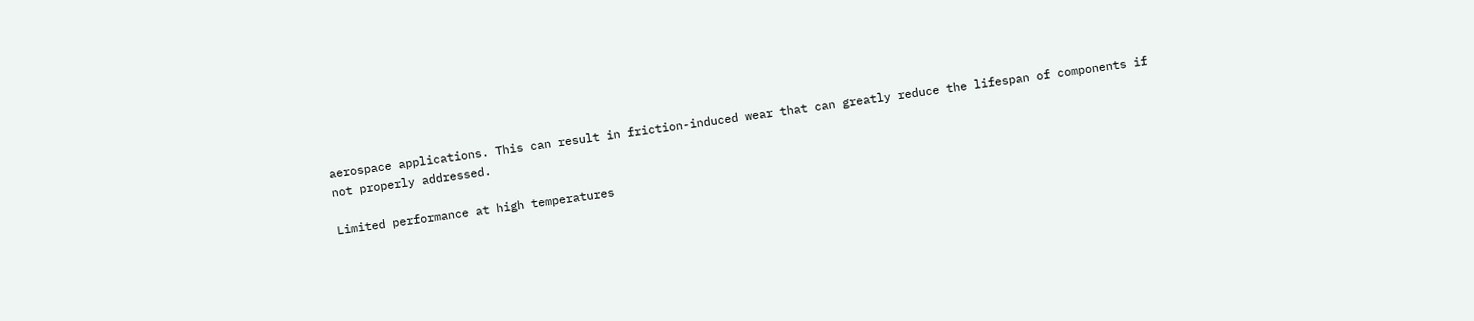aerospace applications. This can result in friction-induced wear that can greatly reduce the lifespan of components if not properly addressed.

Limited performance at high temperatures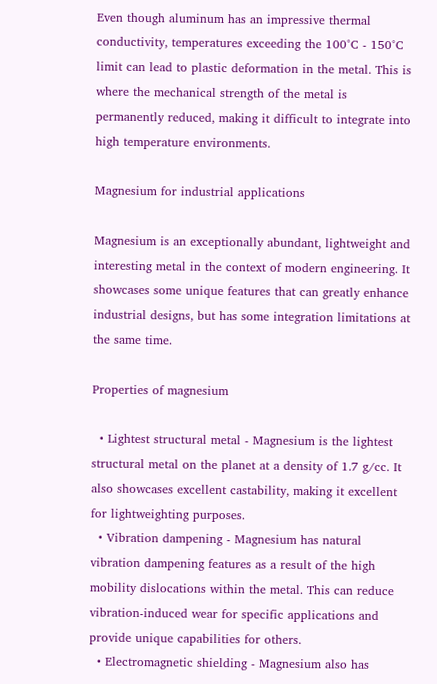Even though aluminum has an impressive thermal conductivity, temperatures exceeding the 100°C - 150°C limit can lead to plastic deformation in the metal. This is where the mechanical strength of the metal is permanently reduced, making it difficult to integrate into high temperature environments.

Magnesium for industrial applications

Magnesium is an exceptionally abundant, lightweight and interesting metal in the context of modern engineering. It showcases some unique features that can greatly enhance industrial designs, but has some integration limitations at the same time.

Properties of magnesium

  • Lightest structural metal - Magnesium is the lightest structural metal on the planet at a density of 1.7 g/cc. It also showcases excellent castability, making it excellent for lightweighting purposes.
  • Vibration dampening - Magnesium has natural vibration dampening features as a result of the high mobility dislocations within the metal. This can reduce vibration-induced wear for specific applications and provide unique capabilities for others.
  • Electromagnetic shielding - Magnesium also has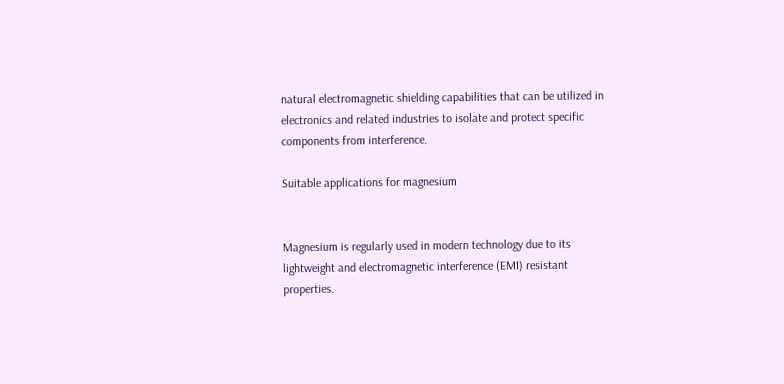natural electromagnetic shielding capabilities that can be utilized in electronics and related industries to isolate and protect specific components from interference.

Suitable applications for magnesium


Magnesium is regularly used in modern technology due to its lightweight and electromagnetic interference (EMI) resistant properties.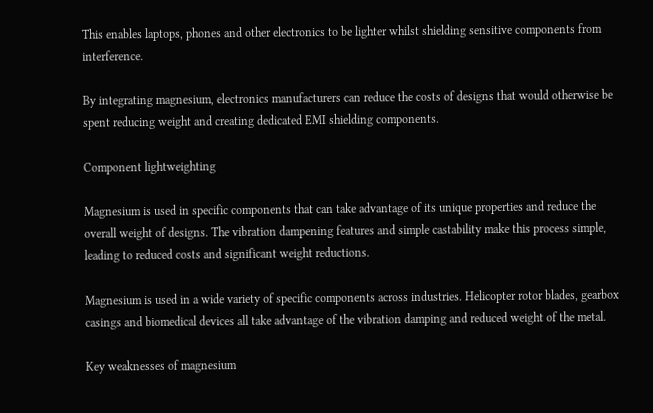This enables laptops, phones and other electronics to be lighter whilst shielding sensitive components from interference.

By integrating magnesium, electronics manufacturers can reduce the costs of designs that would otherwise be spent reducing weight and creating dedicated EMI shielding components.

Component lightweighting

Magnesium is used in specific components that can take advantage of its unique properties and reduce the overall weight of designs. The vibration dampening features and simple castability make this process simple, leading to reduced costs and significant weight reductions.

Magnesium is used in a wide variety of specific components across industries. Helicopter rotor blades, gearbox casings and biomedical devices all take advantage of the vibration damping and reduced weight of the metal.

Key weaknesses of magnesium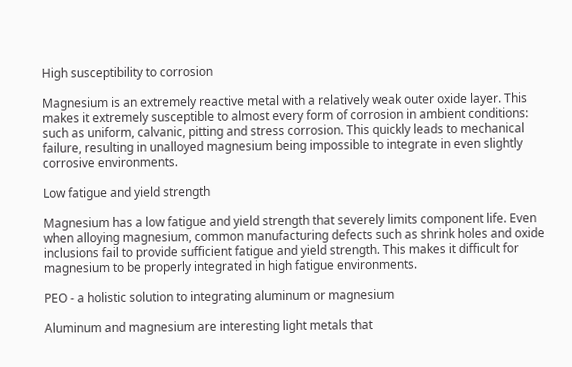High susceptibility to corrosion

Magnesium is an extremely reactive metal with a relatively weak outer oxide layer. This makes it extremely susceptible to almost every form of corrosion in ambient conditions: such as uniform, calvanic, pitting and stress corrosion. This quickly leads to mechanical failure, resulting in unalloyed magnesium being impossible to integrate in even slightly corrosive environments.

Low fatigue and yield strength

Magnesium has a low fatigue and yield strength that severely limits component life. Even when alloying magnesium, common manufacturing defects such as shrink holes and oxide inclusions fail to provide sufficient fatigue and yield strength. This makes it difficult for magnesium to be properly integrated in high fatigue environments.

PEO - a holistic solution to integrating aluminum or magnesium

Aluminum and magnesium are interesting light metals that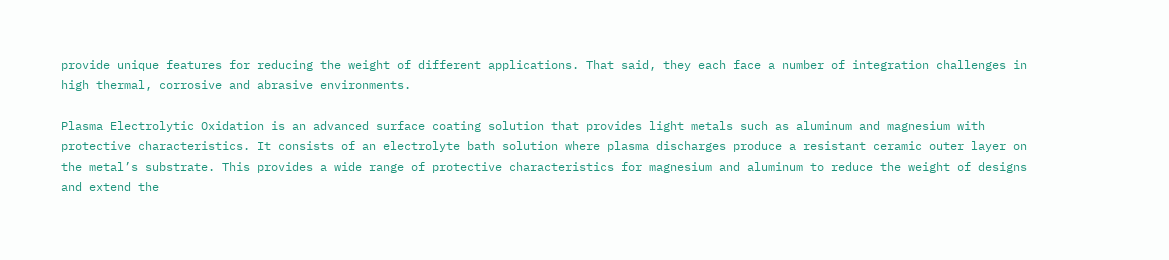provide unique features for reducing the weight of different applications. That said, they each face a number of integration challenges in high thermal, corrosive and abrasive environments.

Plasma Electrolytic Oxidation is an advanced surface coating solution that provides light metals such as aluminum and magnesium with protective characteristics. It consists of an electrolyte bath solution where plasma discharges produce a resistant ceramic outer layer on the metal’s substrate. This provides a wide range of protective characteristics for magnesium and aluminum to reduce the weight of designs and extend the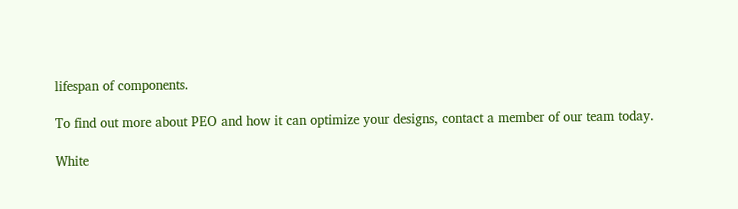lifespan of components.

To find out more about PEO and how it can optimize your designs, contact a member of our team today.

White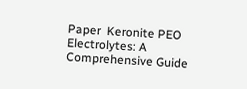Paper  Keronite PEO Electrolytes: A Comprehensive Guide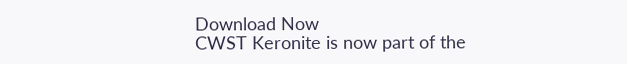Download Now
CWST Keronite is now part of the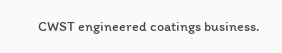CWST engineered coatings business.